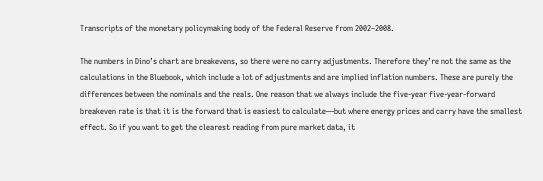Transcripts of the monetary policymaking body of the Federal Reserve from 2002–2008.

The numbers in Dino’s chart are breakevens, so there were no carry adjustments. Therefore they’re not the same as the calculations in the Bluebook, which include a lot of adjustments and are implied inflation numbers. These are purely the differences between the nominals and the reals. One reason that we always include the five-year five-year-forward breakeven rate is that it is the forward that is easiest to calculate—but where energy prices and carry have the smallest effect. So if you want to get the clearest reading from pure market data, it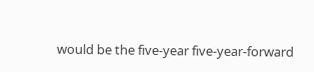would be the five-year five-year-forward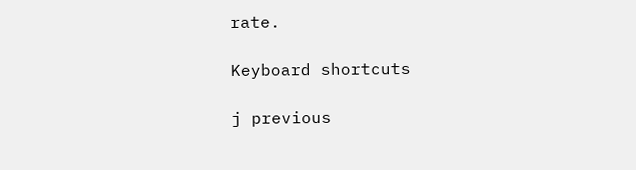rate.

Keyboard shortcuts

j previous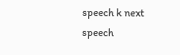speech k next speech